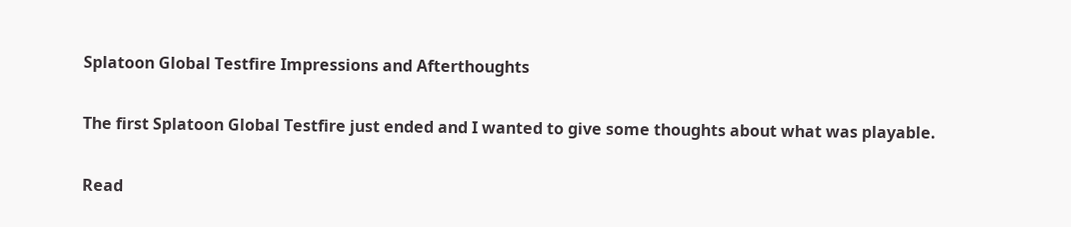Splatoon Global Testfire Impressions and Afterthoughts

The first Splatoon Global Testfire just ended and I wanted to give some thoughts about what was playable.

Read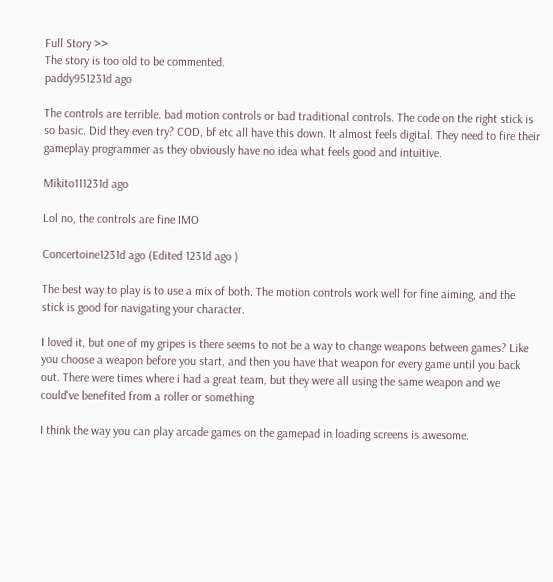Full Story >>
The story is too old to be commented.
paddy951231d ago

The controls are terrible. bad motion controls or bad traditional controls. The code on the right stick is so basic. Did they even try? COD, bf etc all have this down. It almost feels digital. They need to fire their gameplay programmer as they obviously have no idea what feels good and intuitive.

Mikito111231d ago

Lol no, the controls are fine IMO

Concertoine1231d ago (Edited 1231d ago )

The best way to play is to use a mix of both. The motion controls work well for fine aiming, and the stick is good for navigating your character.

I loved it, but one of my gripes is there seems to not be a way to change weapons between games? Like you choose a weapon before you start, and then you have that weapon for every game until you back out. There were times where i had a great team, but they were all using the same weapon and we could've benefited from a roller or something

I think the way you can play arcade games on the gamepad in loading screens is awesome.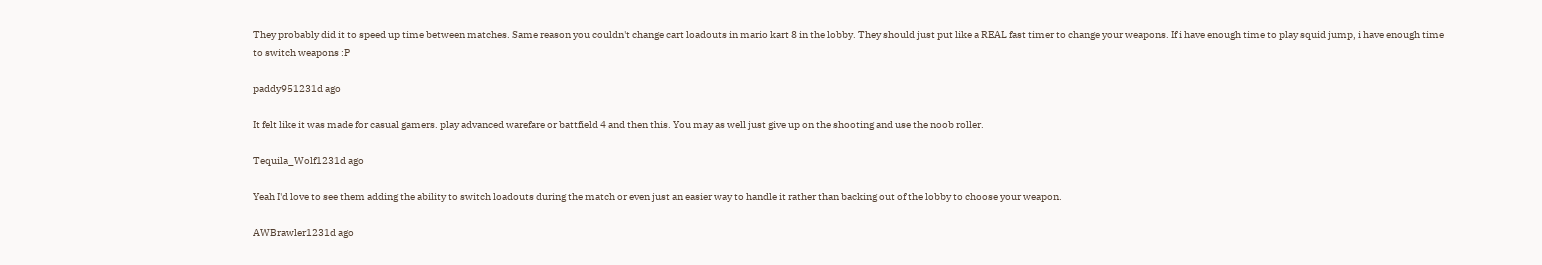They probably did it to speed up time between matches. Same reason you couldn't change cart loadouts in mario kart 8 in the lobby. They should just put like a REAL fast timer to change your weapons. If i have enough time to play squid jump, i have enough time to switch weapons :P

paddy951231d ago

It felt like it was made for casual gamers. play advanced warefare or battfield 4 and then this. You may as well just give up on the shooting and use the noob roller.

Tequila_Wolf1231d ago

Yeah I'd love to see them adding the ability to switch loadouts during the match or even just an easier way to handle it rather than backing out of the lobby to choose your weapon.

AWBrawler1231d ago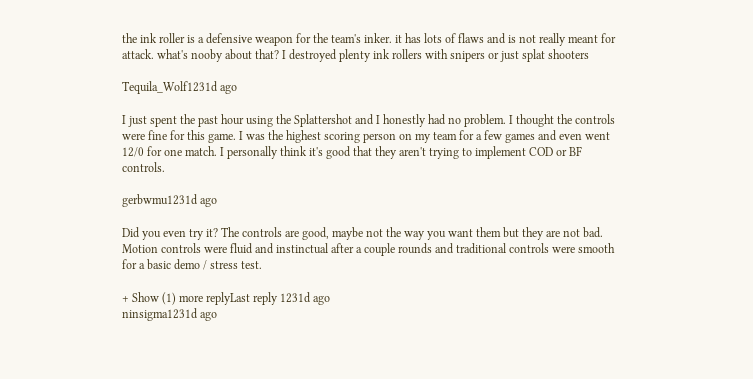the ink roller is a defensive weapon for the team's inker. it has lots of flaws and is not really meant for attack. what's nooby about that? I destroyed plenty ink rollers with snipers or just splat shooters

Tequila_Wolf1231d ago

I just spent the past hour using the Splattershot and I honestly had no problem. I thought the controls were fine for this game. I was the highest scoring person on my team for a few games and even went 12/0 for one match. I personally think it's good that they aren't trying to implement COD or BF controls.

gerbwmu1231d ago

Did you even try it? The controls are good, maybe not the way you want them but they are not bad. Motion controls were fluid and instinctual after a couple rounds and traditional controls were smooth for a basic demo / stress test.

+ Show (1) more replyLast reply 1231d ago
ninsigma1231d ago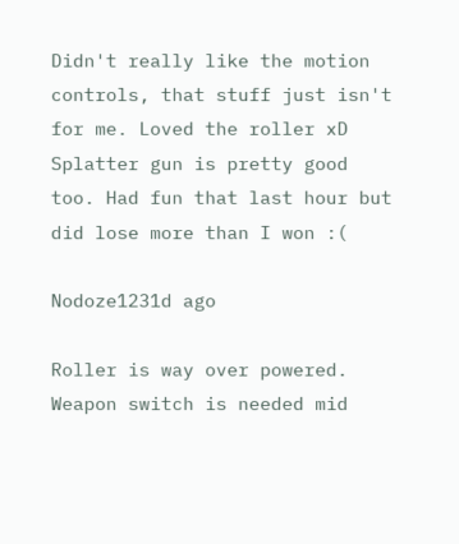Didn't really like the motion controls, that stuff just isn't for me. Loved the roller xD Splatter gun is pretty good too. Had fun that last hour but did lose more than I won :(

Nodoze1231d ago

Roller is way over powered. Weapon switch is needed mid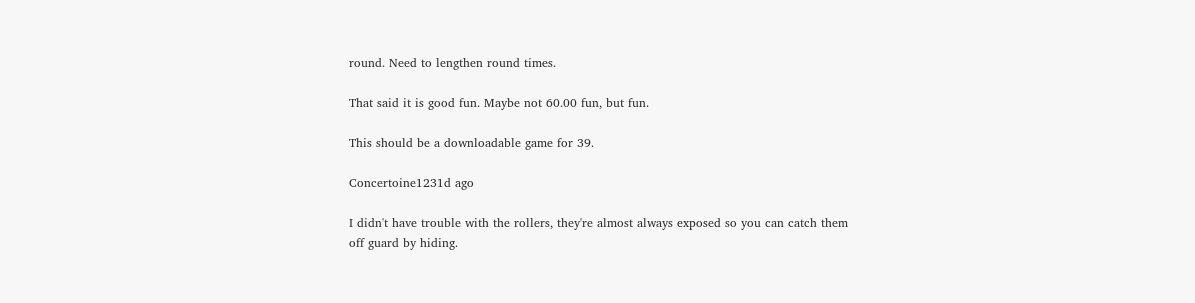round. Need to lengthen round times.

That said it is good fun. Maybe not 60.00 fun, but fun.

This should be a downloadable game for 39.

Concertoine1231d ago

I didn't have trouble with the rollers, they're almost always exposed so you can catch them off guard by hiding.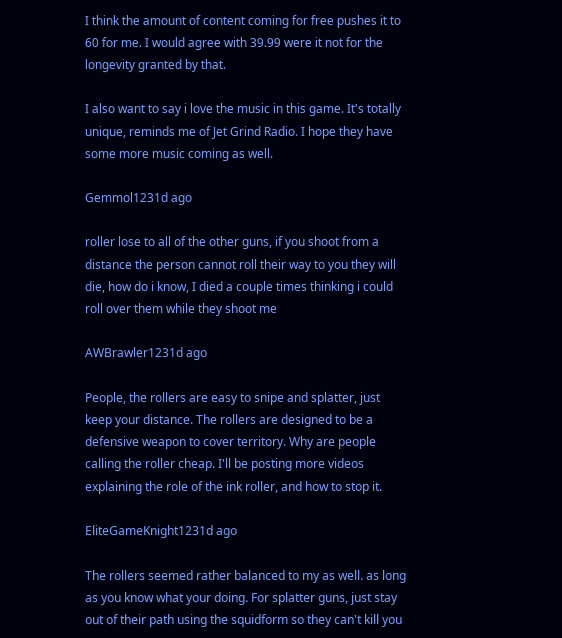I think the amount of content coming for free pushes it to 60 for me. I would agree with 39.99 were it not for the longevity granted by that.

I also want to say i love the music in this game. It's totally unique, reminds me of Jet Grind Radio. I hope they have some more music coming as well.

Gemmol1231d ago

roller lose to all of the other guns, if you shoot from a distance the person cannot roll their way to you they will die, how do i know, I died a couple times thinking i could roll over them while they shoot me

AWBrawler1231d ago

People, the rollers are easy to snipe and splatter, just keep your distance. The rollers are designed to be a defensive weapon to cover territory. Why are people calling the roller cheap. I'll be posting more videos explaining the role of the ink roller, and how to stop it.

EliteGameKnight1231d ago

The rollers seemed rather balanced to my as well. as long as you know what your doing. For splatter guns, just stay out of their path using the squidform so they can't kill you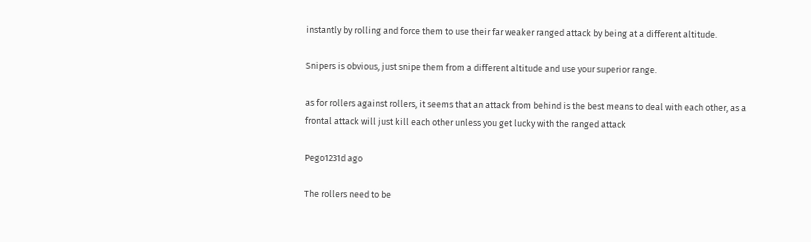instantly by rolling and force them to use their far weaker ranged attack by being at a different altitude.

Snipers is obvious, just snipe them from a different altitude and use your superior range.

as for rollers against rollers, it seems that an attack from behind is the best means to deal with each other, as a frontal attack will just kill each other unless you get lucky with the ranged attack

Pego1231d ago

The rollers need to be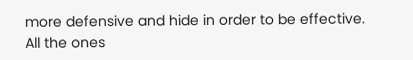more defensive and hide in order to be effective. All the ones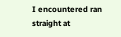I encountered ran straight at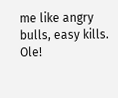me like angry bulls, easy kills. Ole!